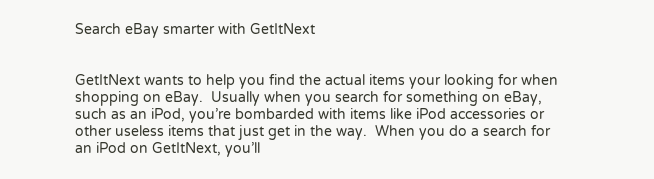Search eBay smarter with GetItNext


GetItNext wants to help you find the actual items your looking for when shopping on eBay.  Usually when you search for something on eBay, such as an iPod, you’re bombarded with items like iPod accessories or other useless items that just get in the way.  When you do a search for an iPod on GetItNext, you’ll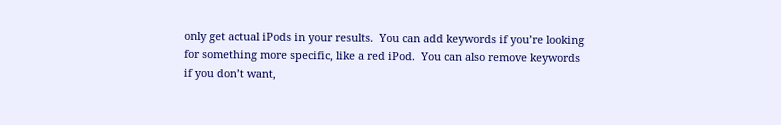only get actual iPods in your results.  You can add keywords if you’re looking for something more specific, like a red iPod.  You can also remove keywords if you don’t want,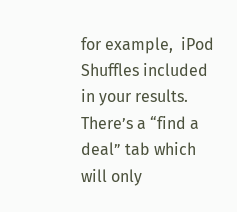for example,  iPod Shuffles included in your results.  There’s a “find a deal” tab which will only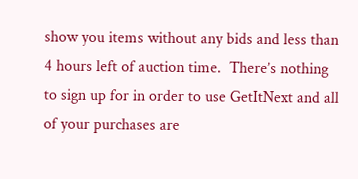show you items without any bids and less than 4 hours left of auction time.  There’s nothing to sign up for in order to use GetItNext and all of your purchases are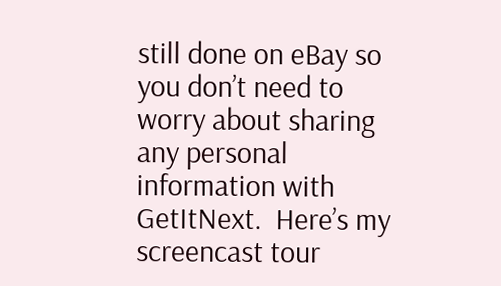still done on eBay so you don’t need to worry about sharing any personal information with GetItNext.  Here’s my screencast tour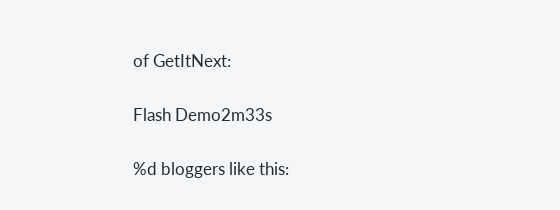of GetItNext:

Flash Demo2m33s

%d bloggers like this: